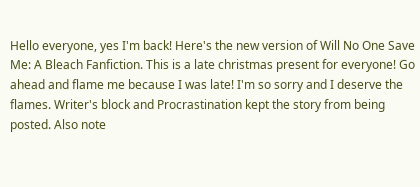Hello everyone, yes I'm back! Here's the new version of Will No One Save Me: A Bleach Fanfiction. This is a late christmas present for everyone! Go ahead and flame me because I was late! I'm so sorry and I deserve the flames. Writer's block and Procrastination kept the story from being posted. Also note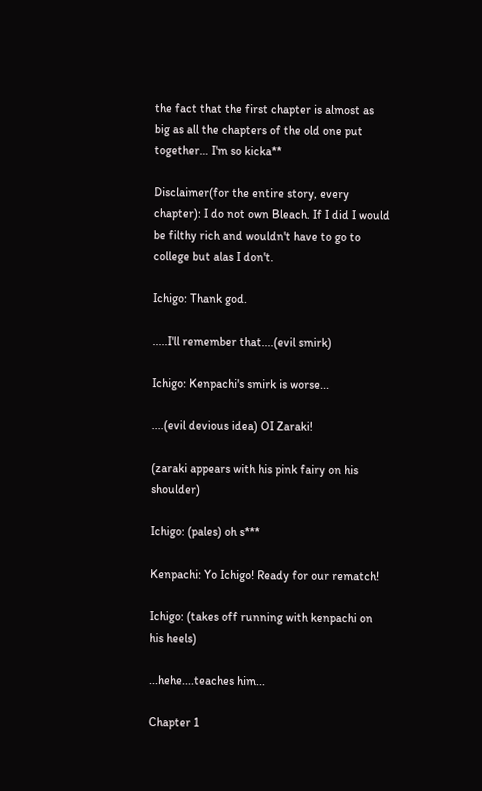the fact that the first chapter is almost as big as all the chapters of the old one put together… I'm so kicka**

Disclaimer(for the entire story, every chapter): I do not own Bleach. If I did I would be filthy rich and wouldn't have to go to college but alas I don't.

Ichigo: Thank god.

.....I'll remember that....(evil smirk)

Ichigo: Kenpachi's smirk is worse...

....(evil devious idea) OI Zaraki!

(zaraki appears with his pink fairy on his shoulder)

Ichigo: (pales) oh s***

Kenpachi: Yo Ichigo! Ready for our rematch!

Ichigo: (takes off running with kenpachi on his heels)

...hehe....teaches him...

Chapter 1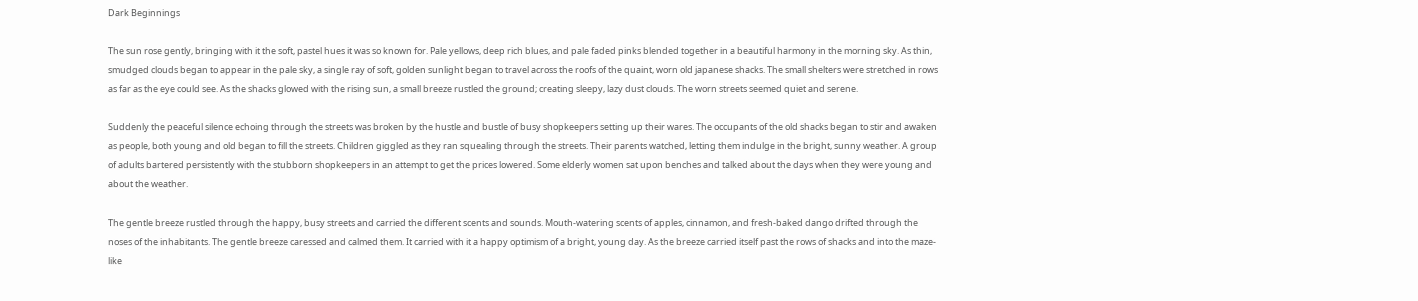Dark Beginnings

The sun rose gently, bringing with it the soft, pastel hues it was so known for. Pale yellows, deep rich blues, and pale faded pinks blended together in a beautiful harmony in the morning sky. As thin, smudged clouds began to appear in the pale sky, a single ray of soft, golden sunlight began to travel across the roofs of the quaint, worn old japanese shacks. The small shelters were stretched in rows as far as the eye could see. As the shacks glowed with the rising sun, a small breeze rustled the ground; creating sleepy, lazy dust clouds. The worn streets seemed quiet and serene.

Suddenly the peaceful silence echoing through the streets was broken by the hustle and bustle of busy shopkeepers setting up their wares. The occupants of the old shacks began to stir and awaken as people, both young and old began to fill the streets. Children giggled as they ran squealing through the streets. Their parents watched, letting them indulge in the bright, sunny weather. A group of adults bartered persistently with the stubborn shopkeepers in an attempt to get the prices lowered. Some elderly women sat upon benches and talked about the days when they were young and about the weather.

The gentle breeze rustled through the happy, busy streets and carried the different scents and sounds. Mouth-watering scents of apples, cinnamon, and fresh-baked dango drifted through the noses of the inhabitants. The gentle breeze caressed and calmed them. It carried with it a happy optimism of a bright, young day. As the breeze carried itself past the rows of shacks and into the maze-like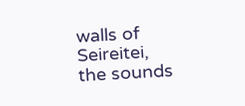walls of Seireitei, the sounds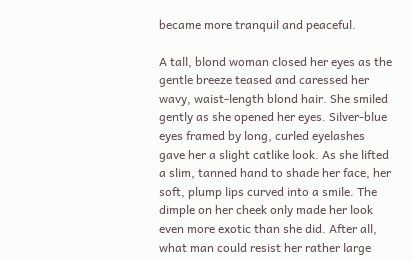became more tranquil and peaceful.

A tall, blond woman closed her eyes as the gentle breeze teased and caressed her wavy, waist-length blond hair. She smiled gently as she opened her eyes. Silver-blue eyes framed by long, curled eyelashes gave her a slight catlike look. As she lifted a slim, tanned hand to shade her face, her soft, plump lips curved into a smile. The dimple on her cheek only made her look even more exotic than she did. After all, what man could resist her rather large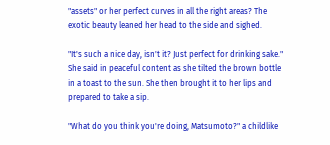"assets" or her perfect curves in all the right areas? The exotic beauty leaned her head to the side and sighed.

"It's such a nice day, isn't it? Just perfect for drinking sake." She said in peaceful content as she tilted the brown bottle in a toast to the sun. She then brought it to her lips and prepared to take a sip.

"What do you think you're doing, Matsumoto?" a childlike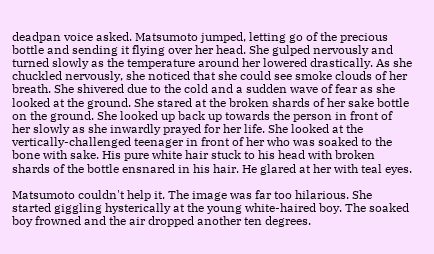deadpan voice asked. Matsumoto jumped, letting go of the precious bottle and sending it flying over her head. She gulped nervously and turned slowly as the temperature around her lowered drastically. As she chuckled nervously, she noticed that she could see smoke clouds of her breath. She shivered due to the cold and a sudden wave of fear as she looked at the ground. She stared at the broken shards of her sake bottle on the ground. She looked up back up towards the person in front of her slowly as she inwardly prayed for her life. She looked at the vertically-challenged teenager in front of her who was soaked to the bone with sake. His pure white hair stuck to his head with broken shards of the bottle ensnared in his hair. He glared at her with teal eyes.

Matsumoto couldn't help it. The image was far too hilarious. She started giggling hysterically at the young white-haired boy. The soaked boy frowned and the air dropped another ten degrees.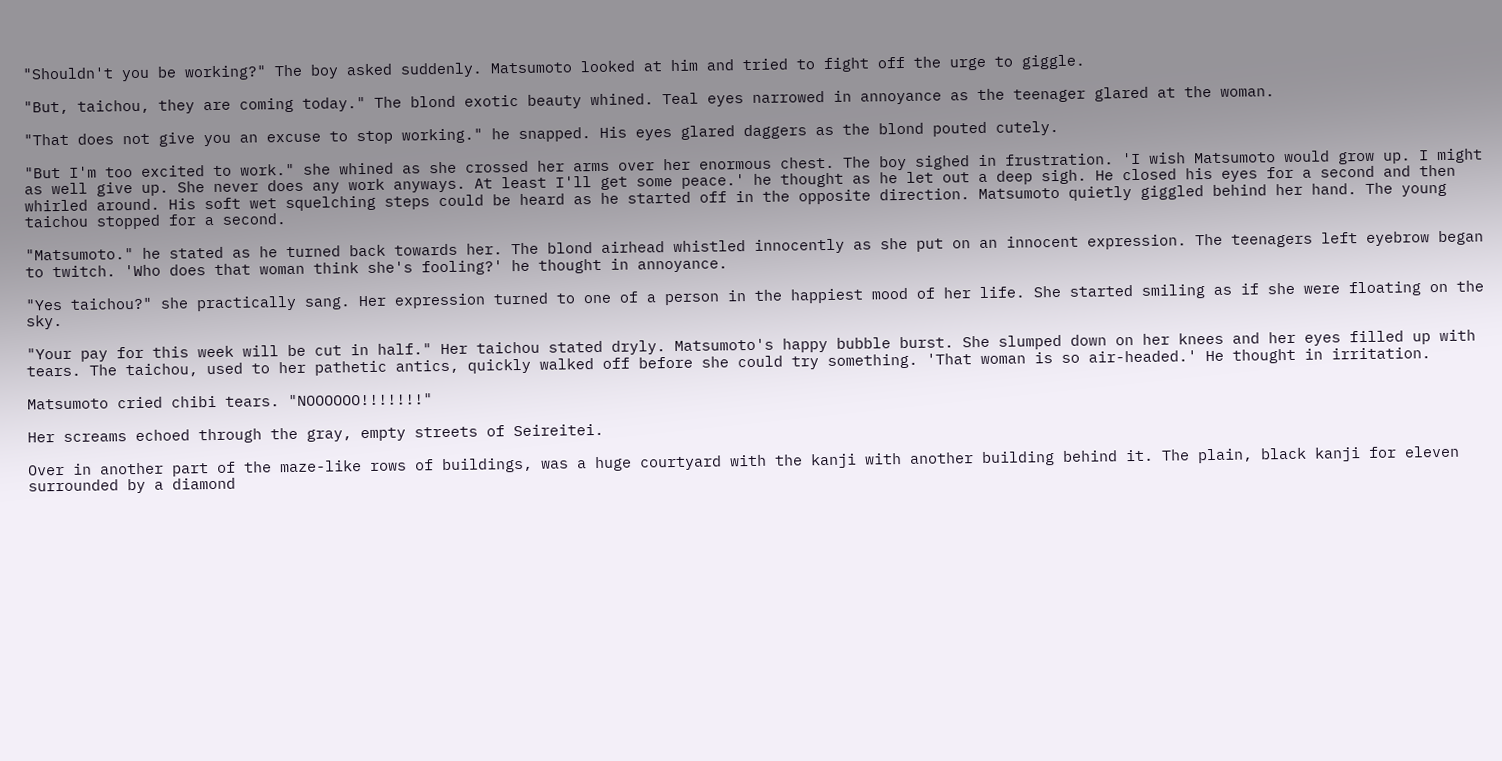"Shouldn't you be working?" The boy asked suddenly. Matsumoto looked at him and tried to fight off the urge to giggle.

"But, taichou, they are coming today." The blond exotic beauty whined. Teal eyes narrowed in annoyance as the teenager glared at the woman.

"That does not give you an excuse to stop working." he snapped. His eyes glared daggers as the blond pouted cutely.

"But I'm too excited to work." she whined as she crossed her arms over her enormous chest. The boy sighed in frustration. 'I wish Matsumoto would grow up. I might as well give up. She never does any work anyways. At least I'll get some peace.' he thought as he let out a deep sigh. He closed his eyes for a second and then whirled around. His soft wet squelching steps could be heard as he started off in the opposite direction. Matsumoto quietly giggled behind her hand. The young taichou stopped for a second.

"Matsumoto." he stated as he turned back towards her. The blond airhead whistled innocently as she put on an innocent expression. The teenagers left eyebrow began to twitch. 'Who does that woman think she's fooling?' he thought in annoyance.

"Yes taichou?" she practically sang. Her expression turned to one of a person in the happiest mood of her life. She started smiling as if she were floating on the sky.

"Your pay for this week will be cut in half." Her taichou stated dryly. Matsumoto's happy bubble burst. She slumped down on her knees and her eyes filled up with tears. The taichou, used to her pathetic antics, quickly walked off before she could try something. 'That woman is so air-headed.' He thought in irritation.

Matsumoto cried chibi tears. "NOOOOOO!!!!!!!"

Her screams echoed through the gray, empty streets of Seireitei.

Over in another part of the maze-like rows of buildings, was a huge courtyard with the kanji with another building behind it. The plain, black kanji for eleven surrounded by a diamond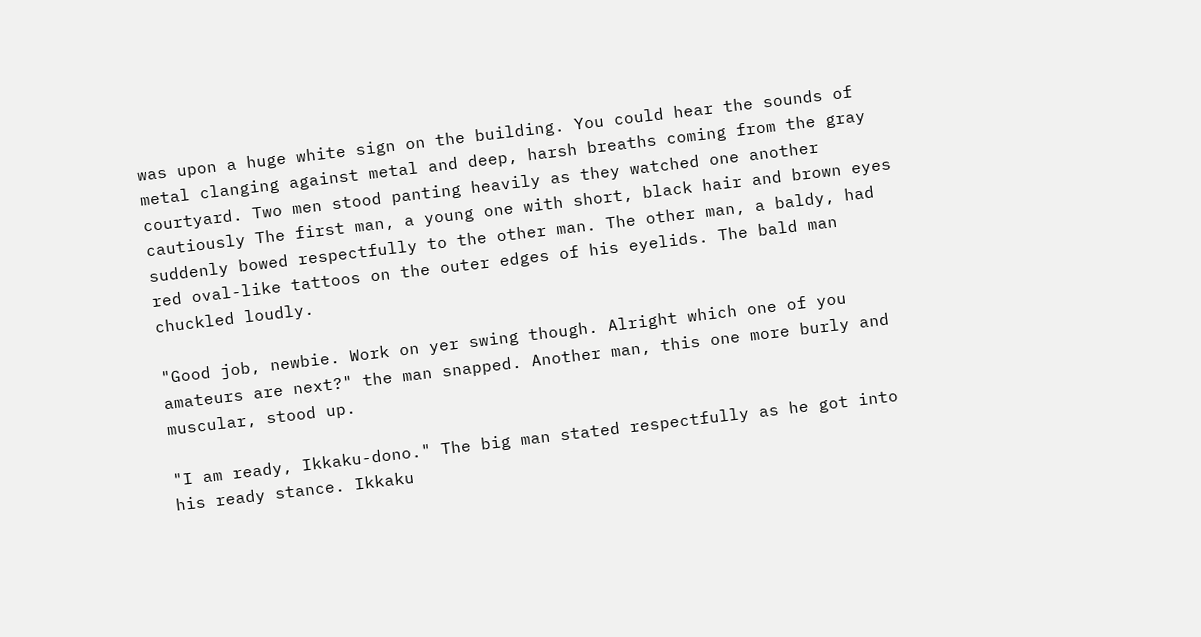was upon a huge white sign on the building. You could hear the sounds of metal clanging against metal and deep, harsh breaths coming from the gray courtyard. Two men stood panting heavily as they watched one another cautiously The first man, a young one with short, black hair and brown eyes suddenly bowed respectfully to the other man. The other man, a baldy, had red oval-like tattoos on the outer edges of his eyelids. The bald man chuckled loudly.

"Good job, newbie. Work on yer swing though. Alright which one of you amateurs are next?" the man snapped. Another man, this one more burly and muscular, stood up.

"I am ready, Ikkaku-dono." The big man stated respectfully as he got into his ready stance. Ikkaku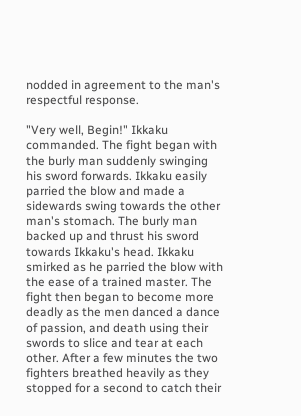nodded in agreement to the man's respectful response.

"Very well, Begin!" Ikkaku commanded. The fight began with the burly man suddenly swinging his sword forwards. Ikkaku easily parried the blow and made a sidewards swing towards the other man's stomach. The burly man backed up and thrust his sword towards Ikkaku's head. Ikkaku smirked as he parried the blow with the ease of a trained master. The fight then began to become more deadly as the men danced a dance of passion, and death using their swords to slice and tear at each other. After a few minutes the two fighters breathed heavily as they stopped for a second to catch their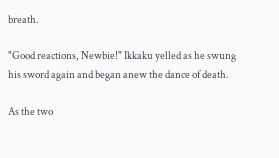breath.

"Good reactions, Newbie!" Ikkaku yelled as he swung his sword again and began anew the dance of death.

As the two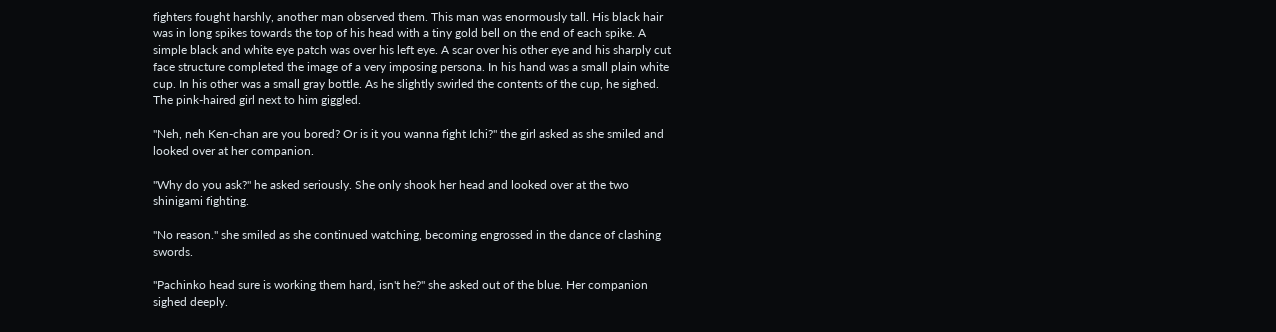fighters fought harshly, another man observed them. This man was enormously tall. His black hair was in long spikes towards the top of his head with a tiny gold bell on the end of each spike. A simple black and white eye patch was over his left eye. A scar over his other eye and his sharply cut face structure completed the image of a very imposing persona. In his hand was a small plain white cup. In his other was a small gray bottle. As he slightly swirled the contents of the cup, he sighed. The pink-haired girl next to him giggled.

"Neh, neh Ken-chan are you bored? Or is it you wanna fight Ichi?" the girl asked as she smiled and looked over at her companion.

"Why do you ask?" he asked seriously. She only shook her head and looked over at the two shinigami fighting.

"No reason." she smiled as she continued watching, becoming engrossed in the dance of clashing swords.

"Pachinko head sure is working them hard, isn't he?" she asked out of the blue. Her companion sighed deeply.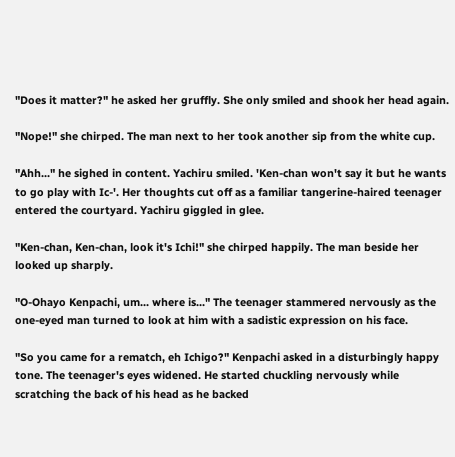"Does it matter?" he asked her gruffly. She only smiled and shook her head again.

"Nope!" she chirped. The man next to her took another sip from the white cup.

"Ahh..." he sighed in content. Yachiru smiled. 'Ken-chan won't say it but he wants to go play with Ic-'. Her thoughts cut off as a familiar tangerine-haired teenager entered the courtyard. Yachiru giggled in glee.

"Ken-chan, Ken-chan, look it's Ichi!" she chirped happily. The man beside her looked up sharply.

"O-Ohayo Kenpachi, um... where is..." The teenager stammered nervously as the one-eyed man turned to look at him with a sadistic expression on his face.

"So you came for a rematch, eh Ichigo?" Kenpachi asked in a disturbingly happy tone. The teenager's eyes widened. He started chuckling nervously while scratching the back of his head as he backed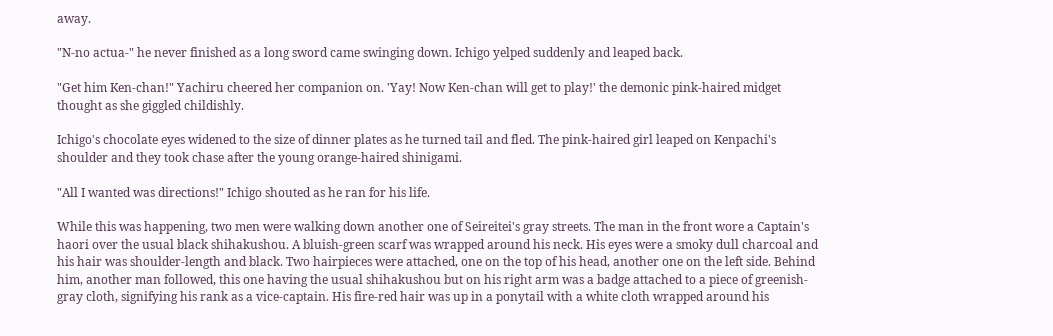away.

"N-no actua-" he never finished as a long sword came swinging down. Ichigo yelped suddenly and leaped back.

"Get him Ken-chan!" Yachiru cheered her companion on. 'Yay! Now Ken-chan will get to play!' the demonic pink-haired midget thought as she giggled childishly.

Ichigo's chocolate eyes widened to the size of dinner plates as he turned tail and fled. The pink-haired girl leaped on Kenpachi's shoulder and they took chase after the young orange-haired shinigami.

"All I wanted was directions!" Ichigo shouted as he ran for his life.

While this was happening, two men were walking down another one of Seireitei's gray streets. The man in the front wore a Captain's haori over the usual black shihakushou. A bluish-green scarf was wrapped around his neck. His eyes were a smoky dull charcoal and his hair was shoulder-length and black. Two hairpieces were attached, one on the top of his head, another one on the left side. Behind him, another man followed, this one having the usual shihakushou but on his right arm was a badge attached to a piece of greenish-gray cloth, signifying his rank as a vice-captain. His fire-red hair was up in a ponytail with a white cloth wrapped around his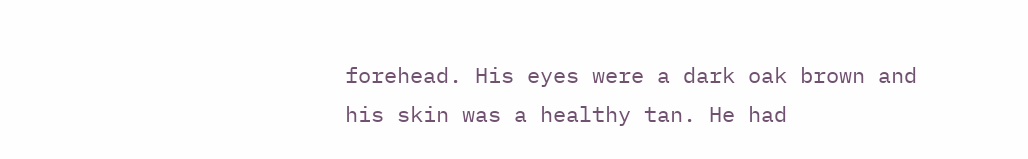forehead. His eyes were a dark oak brown and his skin was a healthy tan. He had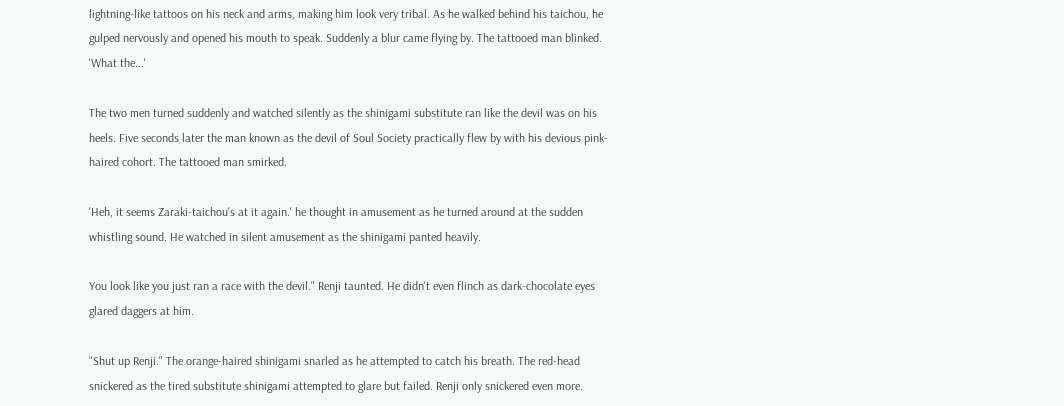lightning-like tattoos on his neck and arms, making him look very tribal. As he walked behind his taichou, he gulped nervously and opened his mouth to speak. Suddenly a blur came flying by. The tattooed man blinked. 'What the...'

The two men turned suddenly and watched silently as the shinigami substitute ran like the devil was on his heels. Five seconds later the man known as the devil of Soul Society practically flew by with his devious pink-haired cohort. The tattooed man smirked.

'Heh, it seems Zaraki-taichou's at it again.' he thought in amusement as he turned around at the sudden whistling sound. He watched in silent amusement as the shinigami panted heavily.

You look like you just ran a race with the devil." Renji taunted. He didn't even flinch as dark-chocolate eyes glared daggers at him.

"Shut up Renji." The orange-haired shinigami snarled as he attempted to catch his breath. The red-head snickered as the tired substitute shinigami attempted to glare but failed. Renji only snickered even more.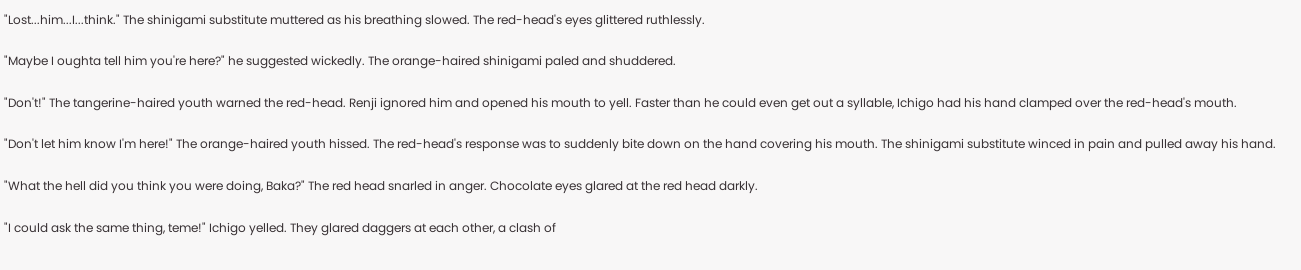"Lost...him...I...think." The shinigami substitute muttered as his breathing slowed. The red-head's eyes glittered ruthlessly.

"Maybe I oughta tell him you're here?" he suggested wickedly. The orange-haired shinigami paled and shuddered.

"Don't!" The tangerine-haired youth warned the red-head. Renji ignored him and opened his mouth to yell. Faster than he could even get out a syllable, Ichigo had his hand clamped over the red-head's mouth.

"Don't let him know I'm here!" The orange-haired youth hissed. The red-head's response was to suddenly bite down on the hand covering his mouth. The shinigami substitute winced in pain and pulled away his hand.

"What the hell did you think you were doing, Baka?" The red head snarled in anger. Chocolate eyes glared at the red head darkly.

"I could ask the same thing, teme!" Ichigo yelled. They glared daggers at each other, a clash of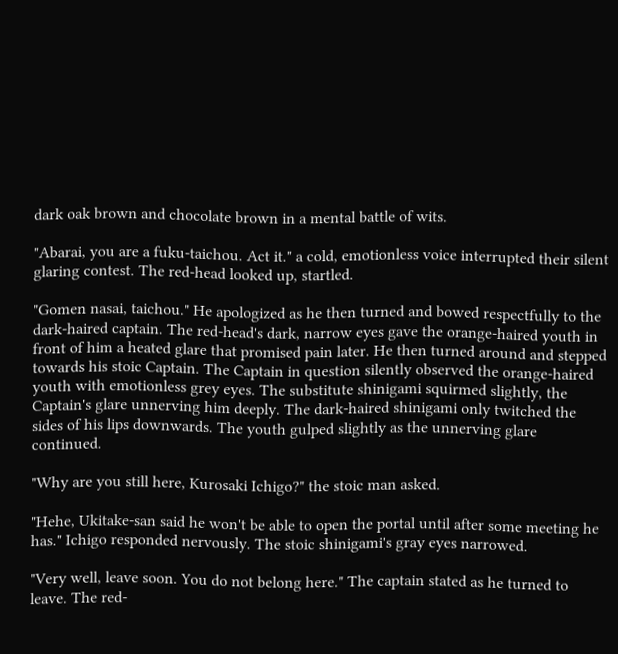dark oak brown and chocolate brown in a mental battle of wits.

"Abarai, you are a fuku-taichou. Act it." a cold, emotionless voice interrupted their silent glaring contest. The red-head looked up, startled.

"Gomen nasai, taichou." He apologized as he then turned and bowed respectfully to the dark-haired captain. The red-head's dark, narrow eyes gave the orange-haired youth in front of him a heated glare that promised pain later. He then turned around and stepped towards his stoic Captain. The Captain in question silently observed the orange-haired youth with emotionless grey eyes. The substitute shinigami squirmed slightly, the Captain's glare unnerving him deeply. The dark-haired shinigami only twitched the sides of his lips downwards. The youth gulped slightly as the unnerving glare continued.

"Why are you still here, Kurosaki Ichigo?" the stoic man asked.

"Hehe, Ukitake-san said he won't be able to open the portal until after some meeting he has." Ichigo responded nervously. The stoic shinigami's gray eyes narrowed.

"Very well, leave soon. You do not belong here." The captain stated as he turned to leave. The red-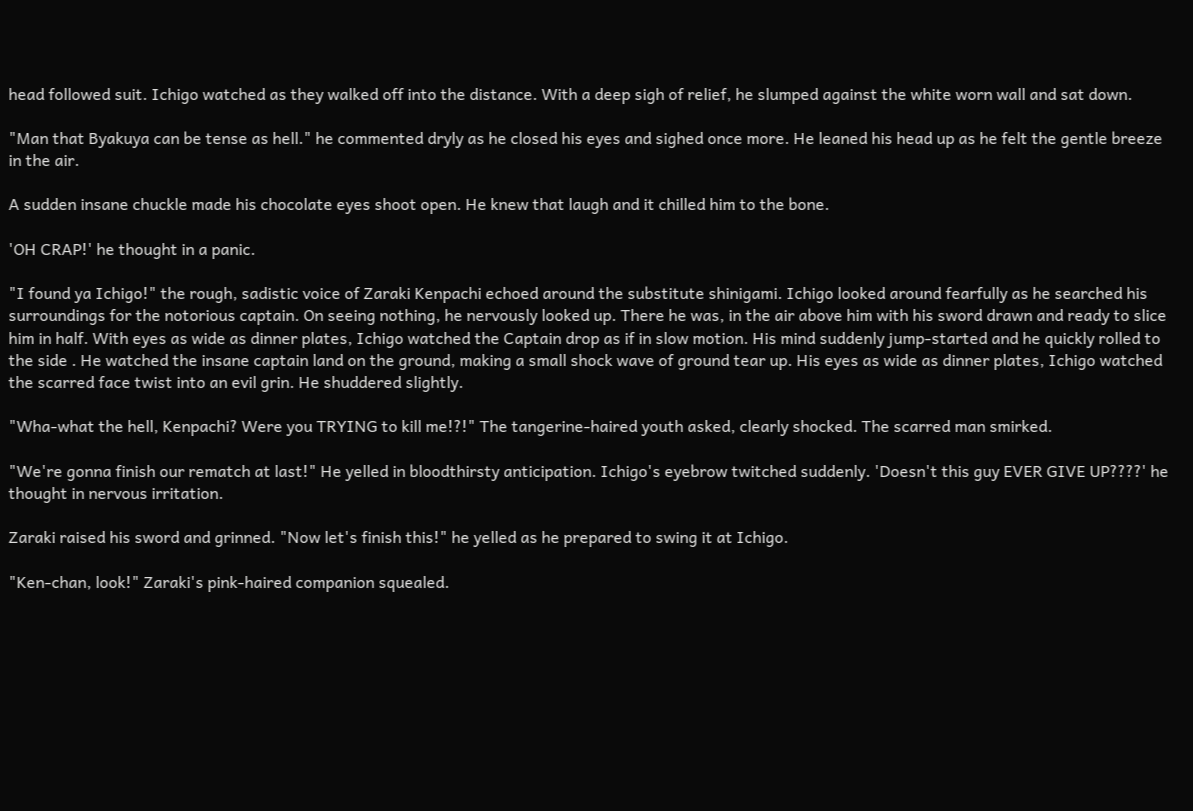head followed suit. Ichigo watched as they walked off into the distance. With a deep sigh of relief, he slumped against the white worn wall and sat down.

"Man that Byakuya can be tense as hell." he commented dryly as he closed his eyes and sighed once more. He leaned his head up as he felt the gentle breeze in the air.

A sudden insane chuckle made his chocolate eyes shoot open. He knew that laugh and it chilled him to the bone.

'OH CRAP!' he thought in a panic.

"I found ya Ichigo!" the rough, sadistic voice of Zaraki Kenpachi echoed around the substitute shinigami. Ichigo looked around fearfully as he searched his surroundings for the notorious captain. On seeing nothing, he nervously looked up. There he was, in the air above him with his sword drawn and ready to slice him in half. With eyes as wide as dinner plates, Ichigo watched the Captain drop as if in slow motion. His mind suddenly jump-started and he quickly rolled to the side . He watched the insane captain land on the ground, making a small shock wave of ground tear up. His eyes as wide as dinner plates, Ichigo watched the scarred face twist into an evil grin. He shuddered slightly.

"Wha-what the hell, Kenpachi? Were you TRYING to kill me!?!" The tangerine-haired youth asked, clearly shocked. The scarred man smirked.

"We're gonna finish our rematch at last!" He yelled in bloodthirsty anticipation. Ichigo's eyebrow twitched suddenly. 'Doesn't this guy EVER GIVE UP????' he thought in nervous irritation.

Zaraki raised his sword and grinned. "Now let's finish this!" he yelled as he prepared to swing it at Ichigo.

"Ken-chan, look!" Zaraki's pink-haired companion squealed.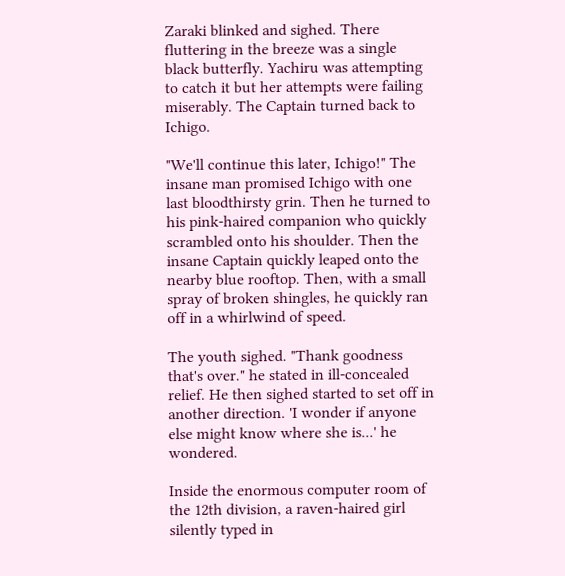Zaraki blinked and sighed. There fluttering in the breeze was a single black butterfly. Yachiru was attempting to catch it but her attempts were failing miserably. The Captain turned back to Ichigo.

"We'll continue this later, Ichigo!" The insane man promised Ichigo with one last bloodthirsty grin. Then he turned to his pink-haired companion who quickly scrambled onto his shoulder. Then the insane Captain quickly leaped onto the nearby blue rooftop. Then, with a small spray of broken shingles, he quickly ran off in a whirlwind of speed.

The youth sighed. "Thank goodness that's over." he stated in ill-concealed relief. He then sighed started to set off in another direction. 'I wonder if anyone else might know where she is...' he wondered.

Inside the enormous computer room of the 12th division, a raven-haired girl silently typed in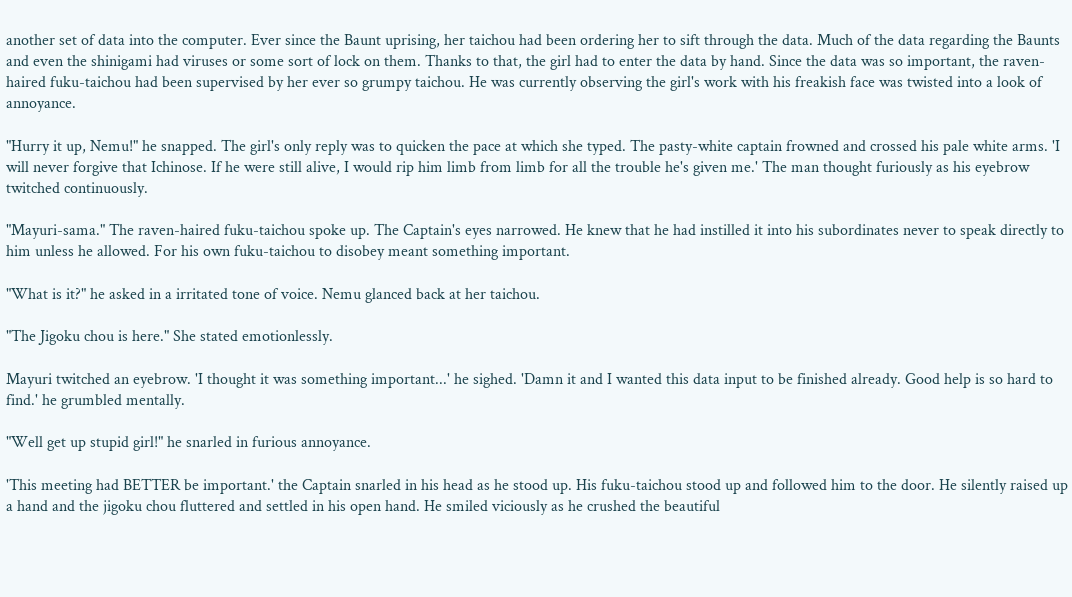another set of data into the computer. Ever since the Baunt uprising, her taichou had been ordering her to sift through the data. Much of the data regarding the Baunts and even the shinigami had viruses or some sort of lock on them. Thanks to that, the girl had to enter the data by hand. Since the data was so important, the raven-haired fuku-taichou had been supervised by her ever so grumpy taichou. He was currently observing the girl's work with his freakish face was twisted into a look of annoyance.

"Hurry it up, Nemu!" he snapped. The girl's only reply was to quicken the pace at which she typed. The pasty-white captain frowned and crossed his pale white arms. 'I will never forgive that Ichinose. If he were still alive, I would rip him limb from limb for all the trouble he's given me.' The man thought furiously as his eyebrow twitched continuously.

"Mayuri-sama." The raven-haired fuku-taichou spoke up. The Captain's eyes narrowed. He knew that he had instilled it into his subordinates never to speak directly to him unless he allowed. For his own fuku-taichou to disobey meant something important.

"What is it?" he asked in a irritated tone of voice. Nemu glanced back at her taichou.

"The Jigoku chou is here." She stated emotionlessly.

Mayuri twitched an eyebrow. 'I thought it was something important...' he sighed. 'Damn it and I wanted this data input to be finished already. Good help is so hard to find.' he grumbled mentally.

"Well get up stupid girl!" he snarled in furious annoyance.

'This meeting had BETTER be important.' the Captain snarled in his head as he stood up. His fuku-taichou stood up and followed him to the door. He silently raised up a hand and the jigoku chou fluttered and settled in his open hand. He smiled viciously as he crushed the beautiful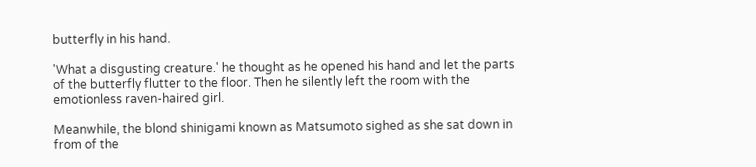butterfly in his hand.

'What a disgusting creature.' he thought as he opened his hand and let the parts of the butterfly flutter to the floor. Then he silently left the room with the emotionless raven-haired girl.

Meanwhile, the blond shinigami known as Matsumoto sighed as she sat down in from of the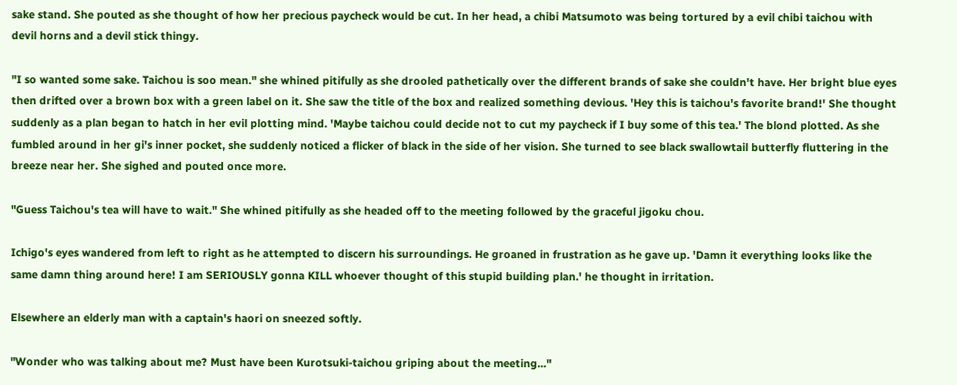sake stand. She pouted as she thought of how her precious paycheck would be cut. In her head, a chibi Matsumoto was being tortured by a evil chibi taichou with devil horns and a devil stick thingy.

"I so wanted some sake. Taichou is soo mean." she whined pitifully as she drooled pathetically over the different brands of sake she couldn't have. Her bright blue eyes then drifted over a brown box with a green label on it. She saw the title of the box and realized something devious. 'Hey this is taichou's favorite brand!' She thought suddenly as a plan began to hatch in her evil plotting mind. 'Maybe taichou could decide not to cut my paycheck if I buy some of this tea.' The blond plotted. As she fumbled around in her gi's inner pocket, she suddenly noticed a flicker of black in the side of her vision. She turned to see black swallowtail butterfly fluttering in the breeze near her. She sighed and pouted once more.

"Guess Taichou's tea will have to wait." She whined pitifully as she headed off to the meeting followed by the graceful jigoku chou.

Ichigo's eyes wandered from left to right as he attempted to discern his surroundings. He groaned in frustration as he gave up. 'Damn it everything looks like the same damn thing around here! I am SERIOUSLY gonna KILL whoever thought of this stupid building plan.' he thought in irritation.

Elsewhere an elderly man with a captain's haori on sneezed softly.

"Wonder who was talking about me? Must have been Kurotsuki-taichou griping about the meeting..."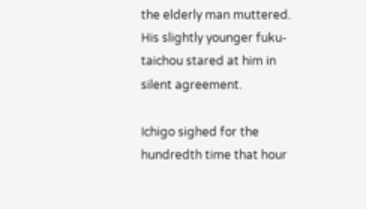the elderly man muttered. His slightly younger fuku-taichou stared at him in silent agreement.

Ichigo sighed for the hundredth time that hour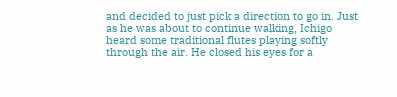and decided to just pick a direction to go in. Just as he was about to continue walking, Ichigo heard some traditional flutes playing softly through the air. He closed his eyes for a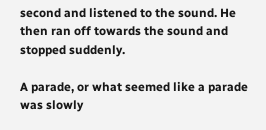second and listened to the sound. He then ran off towards the sound and stopped suddenly.

A parade, or what seemed like a parade was slowly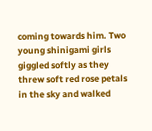coming towards him. Two young shinigami girls giggled softly as they threw soft red rose petals in the sky and walked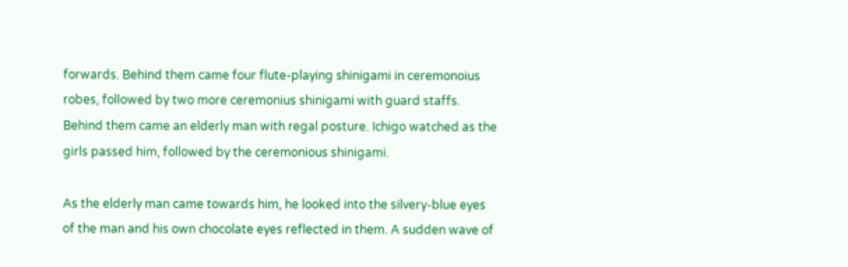forwards. Behind them came four flute-playing shinigami in ceremonoius robes, followed by two more ceremonius shinigami with guard staffs. Behind them came an elderly man with regal posture. Ichigo watched as the girls passed him, followed by the ceremonious shinigami.

As the elderly man came towards him, he looked into the silvery-blue eyes of the man and his own chocolate eyes reflected in them. A sudden wave of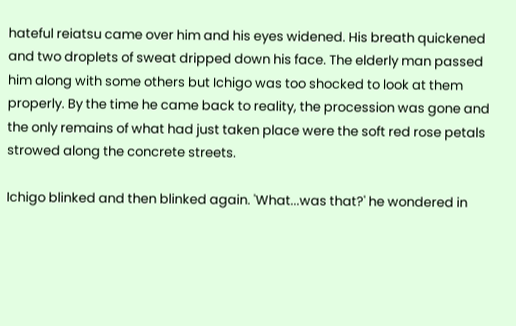hateful reiatsu came over him and his eyes widened. His breath quickened and two droplets of sweat dripped down his face. The elderly man passed him along with some others but Ichigo was too shocked to look at them properly. By the time he came back to reality, the procession was gone and the only remains of what had just taken place were the soft red rose petals strowed along the concrete streets.

Ichigo blinked and then blinked again. 'What...was that?' he wondered in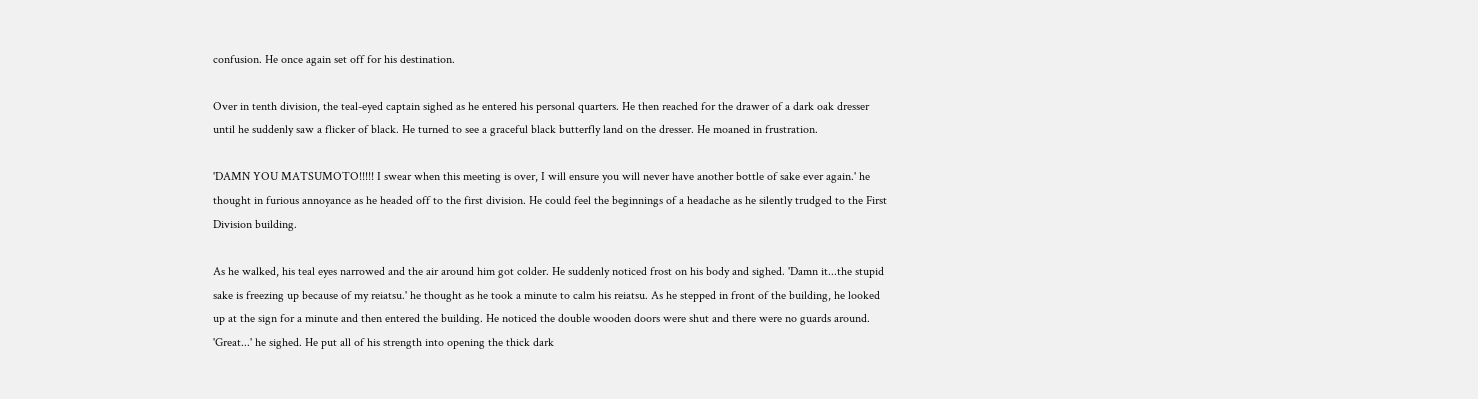confusion. He once again set off for his destination.

Over in tenth division, the teal-eyed captain sighed as he entered his personal quarters. He then reached for the drawer of a dark oak dresser until he suddenly saw a flicker of black. He turned to see a graceful black butterfly land on the dresser. He moaned in frustration.

'DAMN YOU MATSUMOTO!!!!! I swear when this meeting is over, I will ensure you will never have another bottle of sake ever again.' he thought in furious annoyance as he headed off to the first division. He could feel the beginnings of a headache as he silently trudged to the First Division building.

As he walked, his teal eyes narrowed and the air around him got colder. He suddenly noticed frost on his body and sighed. 'Damn it...the stupid sake is freezing up because of my reiatsu.' he thought as he took a minute to calm his reiatsu. As he stepped in front of the building, he looked up at the sign for a minute and then entered the building. He noticed the double wooden doors were shut and there were no guards around. 'Great...' he sighed. He put all of his strength into opening the thick dark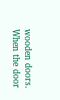wooden doors. When the door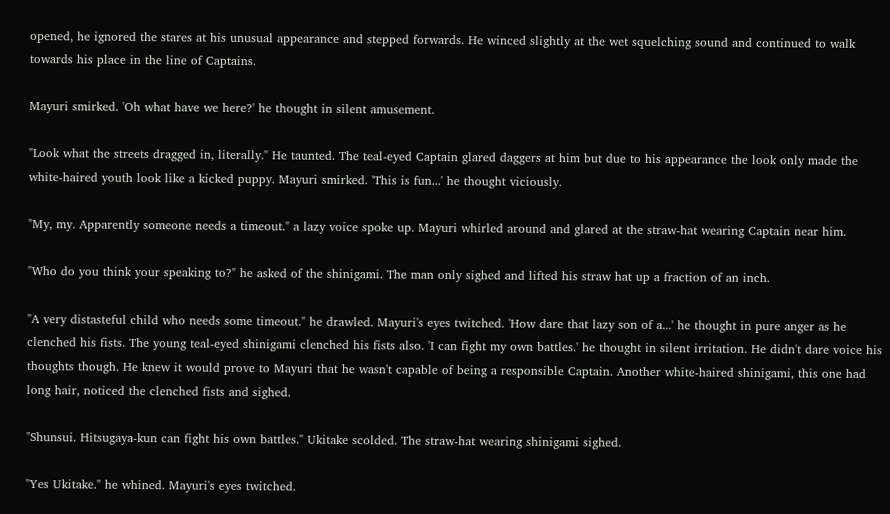opened, he ignored the stares at his unusual appearance and stepped forwards. He winced slightly at the wet squelching sound and continued to walk towards his place in the line of Captains.

Mayuri smirked. 'Oh what have we here?' he thought in silent amusement.

"Look what the streets dragged in, literally." He taunted. The teal-eyed Captain glared daggers at him but due to his appearance the look only made the white-haired youth look like a kicked puppy. Mayuri smirked. 'This is fun...' he thought viciously.

"My, my. Apparently someone needs a timeout." a lazy voice spoke up. Mayuri whirled around and glared at the straw-hat wearing Captain near him.

"Who do you think your speaking to?" he asked of the shinigami. The man only sighed and lifted his straw hat up a fraction of an inch.

"A very distasteful child who needs some timeout." he drawled. Mayuri's eyes twitched. 'How dare that lazy son of a...' he thought in pure anger as he clenched his fists. The young teal-eyed shinigami clenched his fists also. 'I can fight my own battles.' he thought in silent irritation. He didn't dare voice his thoughts though. He knew it would prove to Mayuri that he wasn't capable of being a responsible Captain. Another white-haired shinigami, this one had long hair, noticed the clenched fists and sighed.

"Shunsui. Hitsugaya-kun can fight his own battles." Ukitake scolded. The straw-hat wearing shinigami sighed.

"Yes Ukitake." he whined. Mayuri's eyes twitched.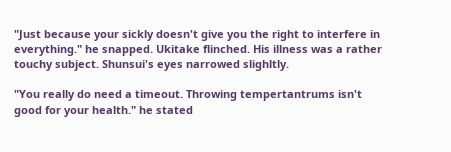"Just because your sickly doesn't give you the right to interfere in everything." he snapped. Ukitake flinched. His illness was a rather touchy subject. Shunsui's eyes narrowed slighltly.

"You really do need a timeout. Throwing tempertantrums isn't good for your health." he stated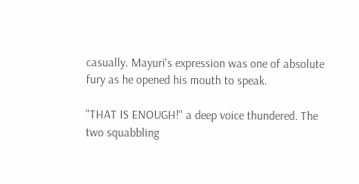casually. Mayuri's expression was one of absolute fury as he opened his mouth to speak.

"THAT IS ENOUGH!" a deep voice thundered. The two squabbling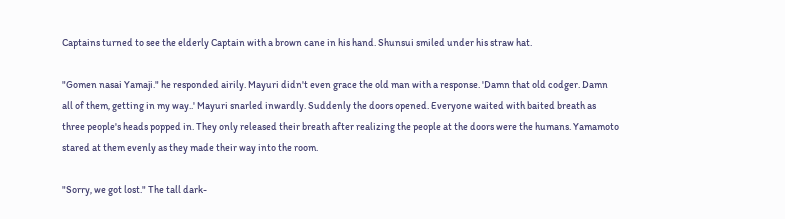Captains turned to see the elderly Captain with a brown cane in his hand. Shunsui smiled under his straw hat.

"Gomen nasai Yamaji." he responded airily. Mayuri didn't even grace the old man with a response. 'Damn that old codger. Damn all of them, getting in my way..' Mayuri snarled inwardly. Suddenly the doors opened. Everyone waited with baited breath as three people's heads popped in. They only released their breath after realizing the people at the doors were the humans. Yamamoto stared at them evenly as they made their way into the room.

"Sorry, we got lost." The tall dark-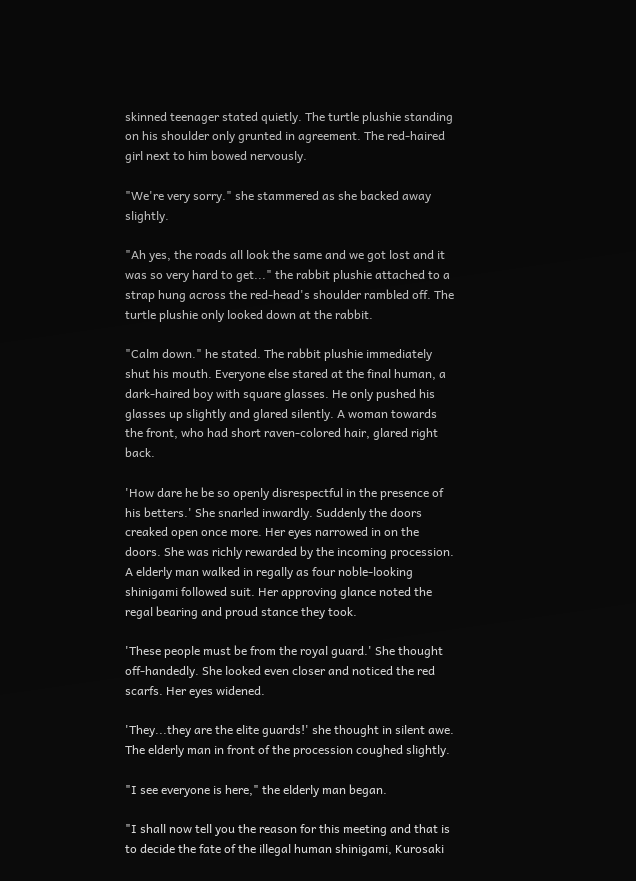skinned teenager stated quietly. The turtle plushie standing on his shoulder only grunted in agreement. The red-haired girl next to him bowed nervously.

"We're very sorry." she stammered as she backed away slightly.

"Ah yes, the roads all look the same and we got lost and it was so very hard to get..." the rabbit plushie attached to a strap hung across the red-head's shoulder rambled off. The turtle plushie only looked down at the rabbit.

"Calm down." he stated. The rabbit plushie immediately shut his mouth. Everyone else stared at the final human, a dark-haired boy with square glasses. He only pushed his glasses up slightly and glared silently. A woman towards the front, who had short raven-colored hair, glared right back.

'How dare he be so openly disrespectful in the presence of his betters.' She snarled inwardly. Suddenly the doors creaked open once more. Her eyes narrowed in on the doors. She was richly rewarded by the incoming procession. A elderly man walked in regally as four noble-looking shinigami followed suit. Her approving glance noted the regal bearing and proud stance they took.

'These people must be from the royal guard.' She thought off-handedly. She looked even closer and noticed the red scarfs. Her eyes widened.

'They...they are the elite guards!' she thought in silent awe. The elderly man in front of the procession coughed slightly.

"I see everyone is here," the elderly man began.

"I shall now tell you the reason for this meeting and that is to decide the fate of the illegal human shinigami, Kurosaki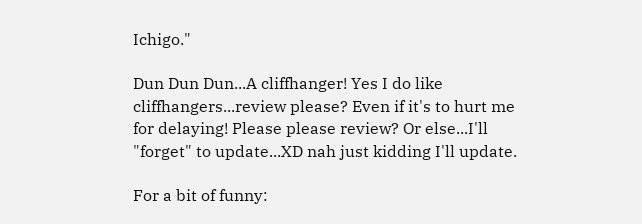Ichigo."

Dun Dun Dun...A cliffhanger! Yes I do like cliffhangers...review please? Even if it's to hurt me for delaying! Please please review? Or else...I'll "forget" to update...XD nah just kidding I'll update.

For a bit of funny: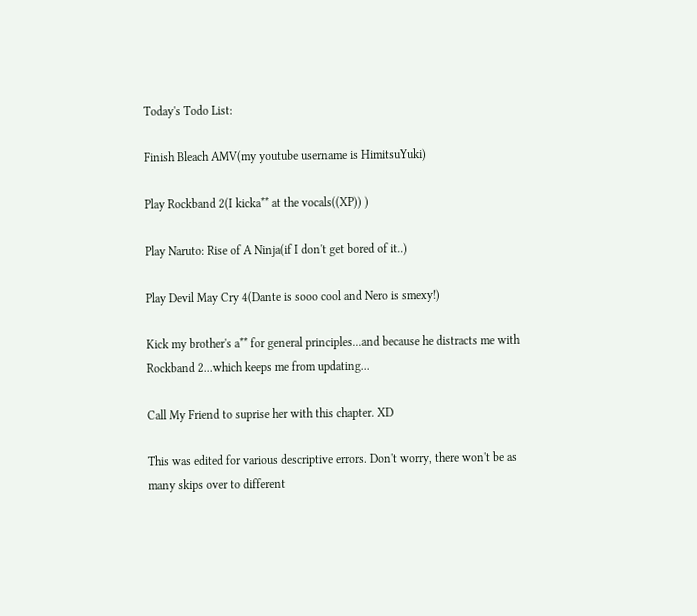Today's Todo List:

Finish Bleach AMV(my youtube username is HimitsuYuki)

Play Rockband 2(I kicka** at the vocals((XP)) )

Play Naruto: Rise of A Ninja(if I don't get bored of it..)

Play Devil May Cry 4(Dante is sooo cool and Nero is smexy!)

Kick my brother's a** for general principles...and because he distracts me with Rockband 2...which keeps me from updating...

Call My Friend to suprise her with this chapter. XD

This was edited for various descriptive errors. Don't worry, there won't be as many skips over to different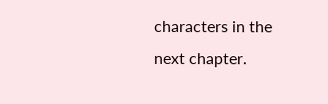characters in the next chapter.